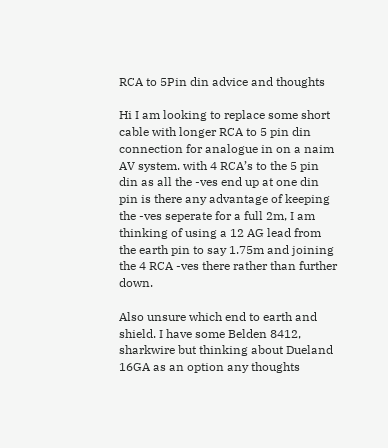RCA to 5Pin din advice and thoughts

Hi I am looking to replace some short cable with longer RCA to 5 pin din connection for analogue in on a naim AV system. with 4 RCA’s to the 5 pin din as all the -ves end up at one din pin is there any advantage of keeping the -ves seperate for a full 2m, I am thinking of using a 12 AG lead from the earth pin to say 1.75m and joining the 4 RCA -ves there rather than further down.

Also unsure which end to earth and shield. I have some Belden 8412, sharkwire but thinking about Dueland 16GA as an option any thoughts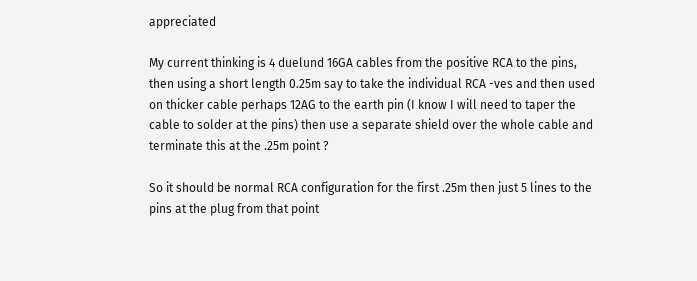appreciated

My current thinking is 4 duelund 16GA cables from the positive RCA to the pins, then using a short length 0.25m say to take the individual RCA -ves and then used on thicker cable perhaps 12AG to the earth pin (I know I will need to taper the cable to solder at the pins) then use a separate shield over the whole cable and terminate this at the .25m point ?

So it should be normal RCA configuration for the first .25m then just 5 lines to the pins at the plug from that point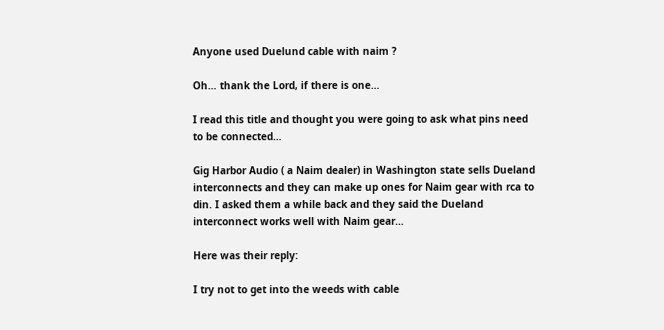Anyone used Duelund cable with naim ?

Oh… thank the Lord, if there is one…

I read this title and thought you were going to ask what pins need to be connected…

Gig Harbor Audio ( a Naim dealer) in Washington state sells Dueland interconnects and they can make up ones for Naim gear with rca to din. I asked them a while back and they said the Dueland interconnect works well with Naim gear…

Here was their reply:

I try not to get into the weeds with cable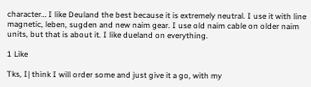character… I like Deuland the best because it is extremely neutral. I use it with line magnetic, leben, sugden and new naim gear. I use old naim cable on older naim units, but that is about it. I like dueland on everything.

1 Like

Tks, I| think I will order some and just give it a go, with my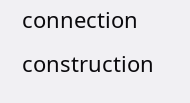connection construction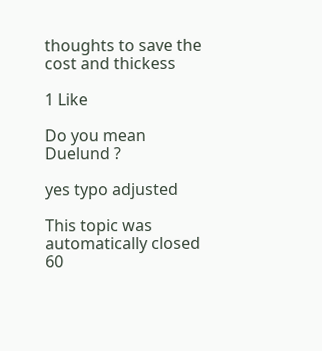thoughts to save the cost and thickess

1 Like

Do you mean Duelund ?

yes typo adjusted

This topic was automatically closed 60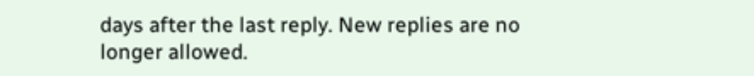days after the last reply. New replies are no longer allowed.